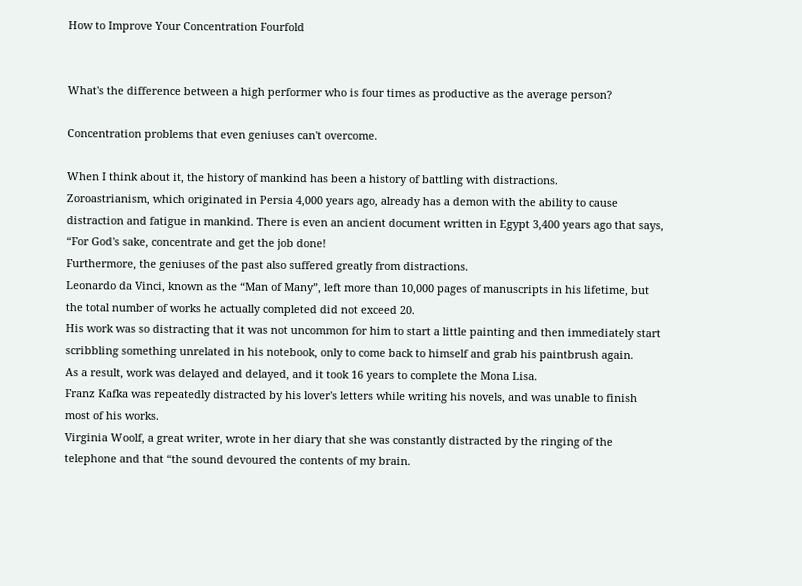How to Improve Your Concentration Fourfold


What's the difference between a high performer who is four times as productive as the average person?

Concentration problems that even geniuses can't overcome.

When I think about it, the history of mankind has been a history of battling with distractions.
Zoroastrianism, which originated in Persia 4,000 years ago, already has a demon with the ability to cause distraction and fatigue in mankind. There is even an ancient document written in Egypt 3,400 years ago that says, “For God's sake, concentrate and get the job done!
Furthermore, the geniuses of the past also suffered greatly from distractions.
Leonardo da Vinci, known as the “Man of Many”, left more than 10,000 pages of manuscripts in his lifetime, but the total number of works he actually completed did not exceed 20.
His work was so distracting that it was not uncommon for him to start a little painting and then immediately start scribbling something unrelated in his notebook, only to come back to himself and grab his paintbrush again.
As a result, work was delayed and delayed, and it took 16 years to complete the Mona Lisa.
Franz Kafka was repeatedly distracted by his lover's letters while writing his novels, and was unable to finish most of his works.
Virginia Woolf, a great writer, wrote in her diary that she was constantly distracted by the ringing of the telephone and that “the sound devoured the contents of my brain.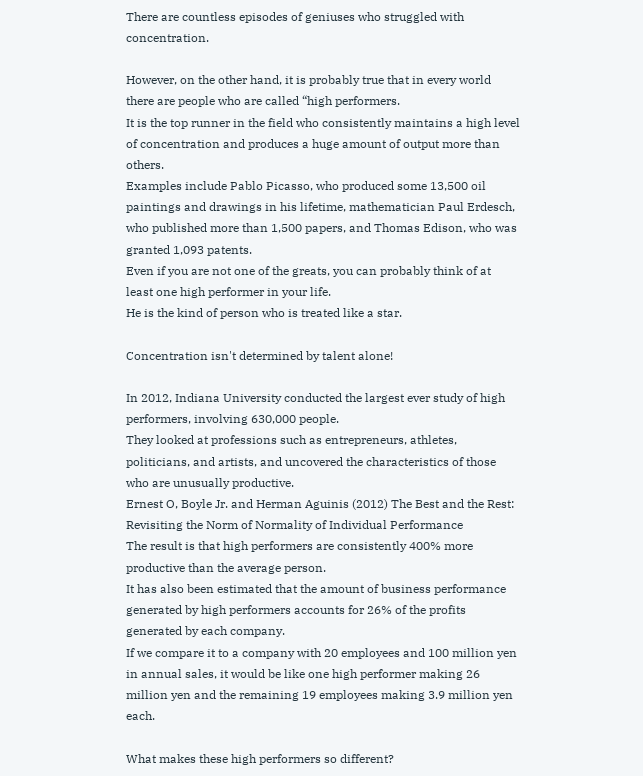There are countless episodes of geniuses who struggled with concentration.

However, on the other hand, it is probably true that in every world there are people who are called “high performers.
It is the top runner in the field who consistently maintains a high level of concentration and produces a huge amount of output more than others.
Examples include Pablo Picasso, who produced some 13,500 oil paintings and drawings in his lifetime, mathematician Paul Erdesch, who published more than 1,500 papers, and Thomas Edison, who was granted 1,093 patents.
Even if you are not one of the greats, you can probably think of at least one high performer in your life.
He is the kind of person who is treated like a star.

Concentration isn't determined by talent alone!

In 2012, Indiana University conducted the largest ever study of high performers, involving 630,000 people.
They looked at professions such as entrepreneurs, athletes, politicians, and artists, and uncovered the characteristics of those who are unusually productive.
Ernest O, Boyle Jr. and Herman Aguinis (2012) The Best and the Rest: Revisiting the Norm of Normality of Individual Performance
The result is that high performers are consistently 400% more productive than the average person.
It has also been estimated that the amount of business performance generated by high performers accounts for 26% of the profits generated by each company.
If we compare it to a company with 20 employees and 100 million yen in annual sales, it would be like one high performer making 26 million yen and the remaining 19 employees making 3.9 million yen each.

What makes these high performers so different?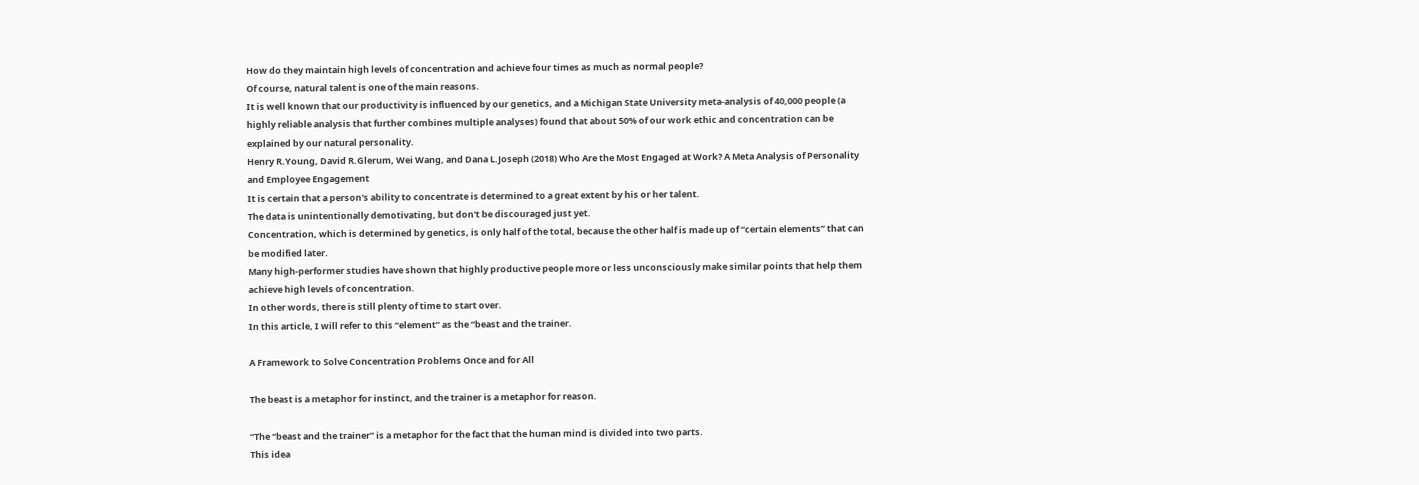How do they maintain high levels of concentration and achieve four times as much as normal people?
Of course, natural talent is one of the main reasons.
It is well known that our productivity is influenced by our genetics, and a Michigan State University meta-analysis of 40,000 people (a highly reliable analysis that further combines multiple analyses) found that about 50% of our work ethic and concentration can be explained by our natural personality.
Henry R.Young, David R.Glerum, Wei Wang, and Dana L.Joseph (2018) Who Are the Most Engaged at Work? A Meta Analysis of Personality and Employee Engagement
It is certain that a person's ability to concentrate is determined to a great extent by his or her talent.
The data is unintentionally demotivating, but don't be discouraged just yet.
Concentration, which is determined by genetics, is only half of the total, because the other half is made up of “certain elements” that can be modified later.
Many high-performer studies have shown that highly productive people more or less unconsciously make similar points that help them achieve high levels of concentration.
In other words, there is still plenty of time to start over.
In this article, I will refer to this “element” as the “beast and the trainer.

A Framework to Solve Concentration Problems Once and for All

The beast is a metaphor for instinct, and the trainer is a metaphor for reason.

“The “beast and the trainer” is a metaphor for the fact that the human mind is divided into two parts.
This idea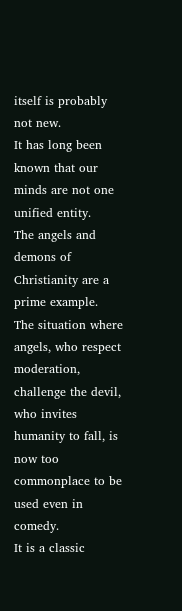itself is probably not new.
It has long been known that our minds are not one unified entity.
The angels and demons of Christianity are a prime example.
The situation where angels, who respect moderation, challenge the devil, who invites humanity to fall, is now too commonplace to be used even in comedy.
It is a classic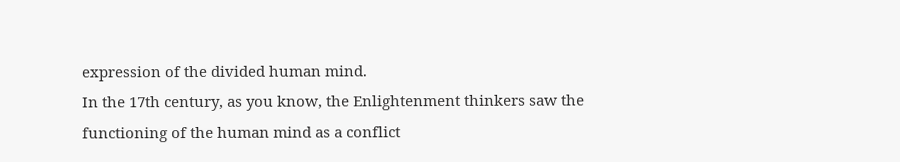expression of the divided human mind.
In the 17th century, as you know, the Enlightenment thinkers saw the functioning of the human mind as a conflict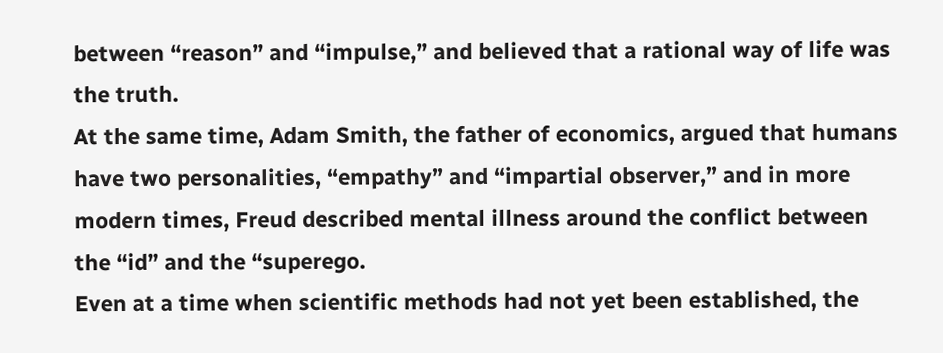between “reason” and “impulse,” and believed that a rational way of life was the truth.
At the same time, Adam Smith, the father of economics, argued that humans have two personalities, “empathy” and “impartial observer,” and in more modern times, Freud described mental illness around the conflict between the “id” and the “superego.
Even at a time when scientific methods had not yet been established, the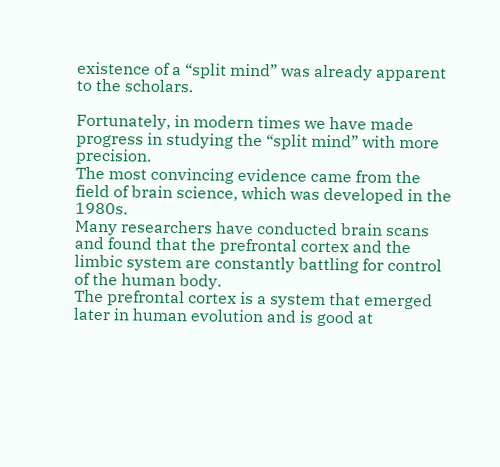existence of a “split mind” was already apparent to the scholars.

Fortunately, in modern times we have made progress in studying the “split mind” with more precision.
The most convincing evidence came from the field of brain science, which was developed in the 1980s.
Many researchers have conducted brain scans and found that the prefrontal cortex and the limbic system are constantly battling for control of the human body.
The prefrontal cortex is a system that emerged later in human evolution and is good at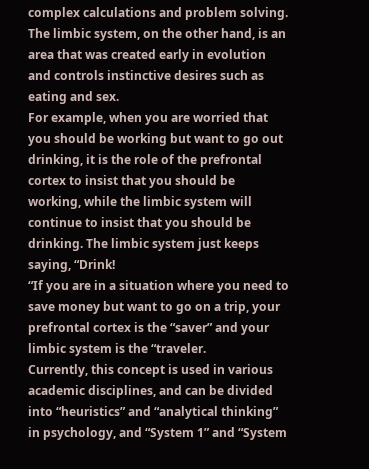complex calculations and problem solving.
The limbic system, on the other hand, is an area that was created early in evolution and controls instinctive desires such as eating and sex.
For example, when you are worried that you should be working but want to go out drinking, it is the role of the prefrontal cortex to insist that you should be working, while the limbic system will continue to insist that you should be drinking. The limbic system just keeps saying, “Drink!
“If you are in a situation where you need to save money but want to go on a trip, your prefrontal cortex is the “saver” and your limbic system is the “traveler.
Currently, this concept is used in various academic disciplines, and can be divided into “heuristics” and “analytical thinking” in psychology, and “System 1” and “System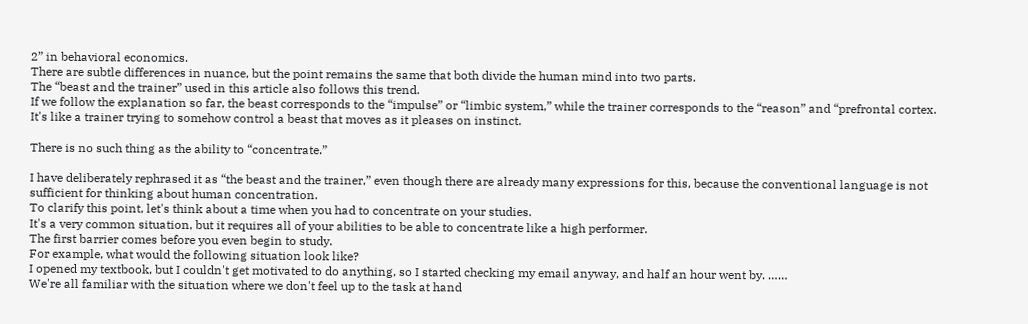2” in behavioral economics.
There are subtle differences in nuance, but the point remains the same that both divide the human mind into two parts.
The “beast and the trainer” used in this article also follows this trend.
If we follow the explanation so far, the beast corresponds to the “impulse” or “limbic system,” while the trainer corresponds to the “reason” and “prefrontal cortex.
It's like a trainer trying to somehow control a beast that moves as it pleases on instinct.

There is no such thing as the ability to “concentrate.”

I have deliberately rephrased it as “the beast and the trainer,” even though there are already many expressions for this, because the conventional language is not sufficient for thinking about human concentration.
To clarify this point, let's think about a time when you had to concentrate on your studies.
It's a very common situation, but it requires all of your abilities to be able to concentrate like a high performer.
The first barrier comes before you even begin to study.
For example, what would the following situation look like?
I opened my textbook, but I couldn't get motivated to do anything, so I started checking my email anyway, and half an hour went by. ……
We're all familiar with the situation where we don't feel up to the task at hand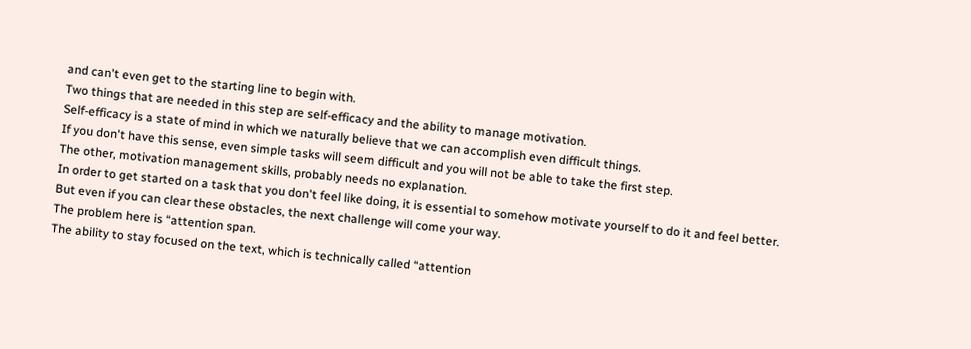and can't even get to the starting line to begin with.
Two things that are needed in this step are self-efficacy and the ability to manage motivation.
Self-efficacy is a state of mind in which we naturally believe that we can accomplish even difficult things.
If you don't have this sense, even simple tasks will seem difficult and you will not be able to take the first step.
The other, motivation management skills, probably needs no explanation.
In order to get started on a task that you don't feel like doing, it is essential to somehow motivate yourself to do it and feel better.
But even if you can clear these obstacles, the next challenge will come your way.
The problem here is “attention span.
The ability to stay focused on the text, which is technically called “attention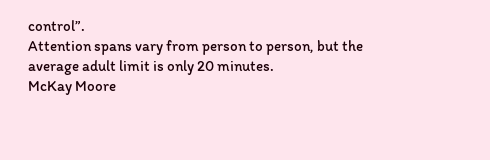control”.
Attention spans vary from person to person, but the average adult limit is only 20 minutes.
McKay Moore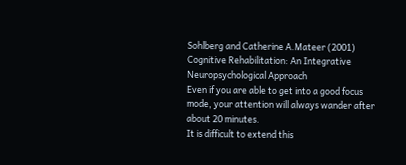Sohlberg and Catherine A.Mateer (2001) Cognitive Rehabilitation: An Integrative Neuropsychological Approach
Even if you are able to get into a good focus mode, your attention will always wander after about 20 minutes.
It is difficult to extend this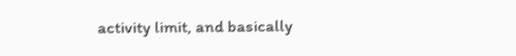activity limit, and basically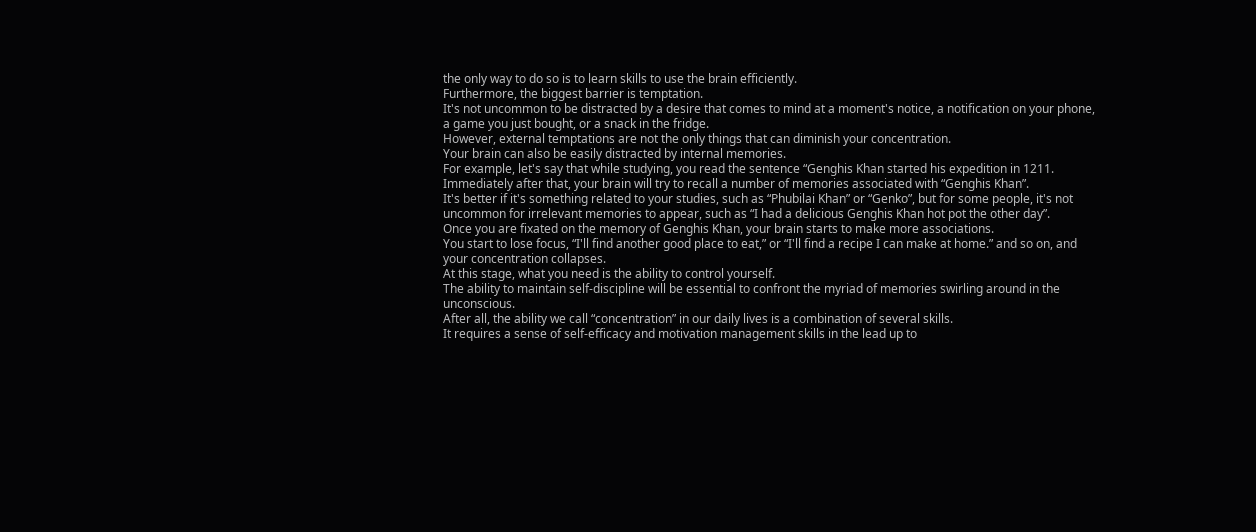the only way to do so is to learn skills to use the brain efficiently.
Furthermore, the biggest barrier is temptation.
It's not uncommon to be distracted by a desire that comes to mind at a moment's notice, a notification on your phone, a game you just bought, or a snack in the fridge.
However, external temptations are not the only things that can diminish your concentration.
Your brain can also be easily distracted by internal memories.
For example, let's say that while studying, you read the sentence “Genghis Khan started his expedition in 1211.
Immediately after that, your brain will try to recall a number of memories associated with “Genghis Khan”.
It's better if it's something related to your studies, such as “Phubilai Khan” or “Genko”, but for some people, it's not uncommon for irrelevant memories to appear, such as “I had a delicious Genghis Khan hot pot the other day”.
Once you are fixated on the memory of Genghis Khan, your brain starts to make more associations.
You start to lose focus, “I'll find another good place to eat,” or “I'll find a recipe I can make at home.” and so on, and your concentration collapses.
At this stage, what you need is the ability to control yourself.
The ability to maintain self-discipline will be essential to confront the myriad of memories swirling around in the unconscious.
After all, the ability we call “concentration” in our daily lives is a combination of several skills.
It requires a sense of self-efficacy and motivation management skills in the lead up to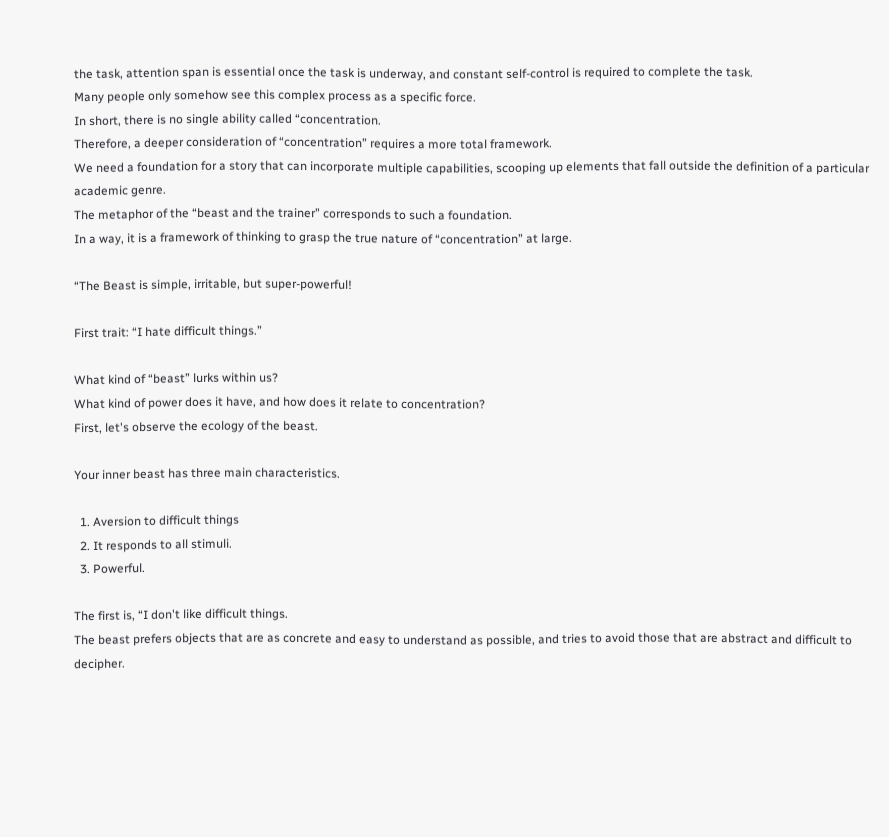the task, attention span is essential once the task is underway, and constant self-control is required to complete the task.
Many people only somehow see this complex process as a specific force.
In short, there is no single ability called “concentration.
Therefore, a deeper consideration of “concentration” requires a more total framework.
We need a foundation for a story that can incorporate multiple capabilities, scooping up elements that fall outside the definition of a particular academic genre.
The metaphor of the “beast and the trainer” corresponds to such a foundation.
In a way, it is a framework of thinking to grasp the true nature of “concentration” at large.

“The Beast is simple, irritable, but super-powerful!

First trait: “I hate difficult things.”

What kind of “beast” lurks within us?
What kind of power does it have, and how does it relate to concentration?
First, let's observe the ecology of the beast.

Your inner beast has three main characteristics.

  1. Aversion to difficult things
  2. It responds to all stimuli.
  3. Powerful.

The first is, “I don't like difficult things.
The beast prefers objects that are as concrete and easy to understand as possible, and tries to avoid those that are abstract and difficult to decipher.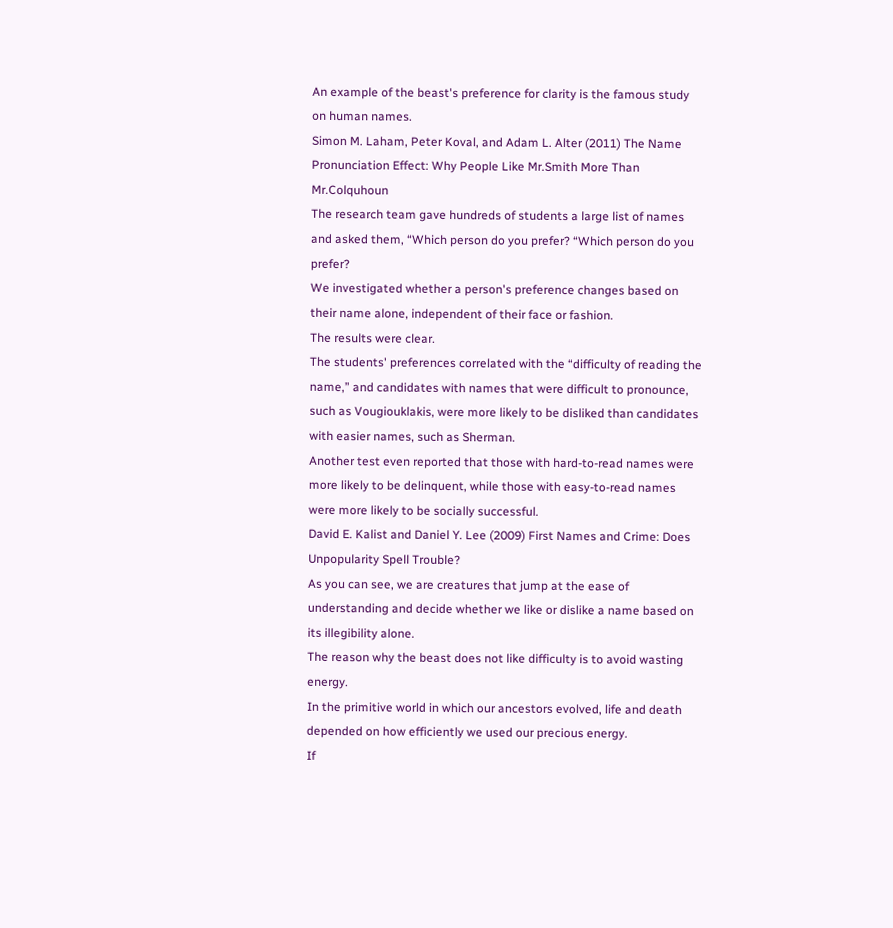An example of the beast's preference for clarity is the famous study on human names.
Simon M. Laham, Peter Koval, and Adam L. Alter (2011) The Name Pronunciation Effect: Why People Like Mr.Smith More Than Mr.Colquhoun
The research team gave hundreds of students a large list of names and asked them, “Which person do you prefer? “Which person do you prefer?
We investigated whether a person's preference changes based on their name alone, independent of their face or fashion.
The results were clear.
The students' preferences correlated with the “difficulty of reading the name,” and candidates with names that were difficult to pronounce, such as Vougiouklakis, were more likely to be disliked than candidates with easier names, such as Sherman.
Another test even reported that those with hard-to-read names were more likely to be delinquent, while those with easy-to-read names were more likely to be socially successful.
David E. Kalist and Daniel Y. Lee (2009) First Names and Crime: Does Unpopularity Spell Trouble?
As you can see, we are creatures that jump at the ease of understanding and decide whether we like or dislike a name based on its illegibility alone.
The reason why the beast does not like difficulty is to avoid wasting energy.
In the primitive world in which our ancestors evolved, life and death depended on how efficiently we used our precious energy.
If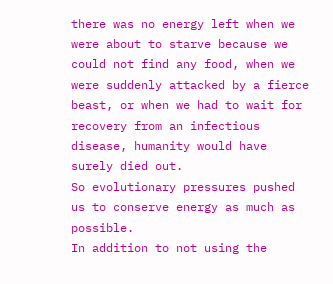there was no energy left when we were about to starve because we could not find any food, when we were suddenly attacked by a fierce beast, or when we had to wait for recovery from an infectious disease, humanity would have surely died out.
So evolutionary pressures pushed us to conserve energy as much as possible.
In addition to not using the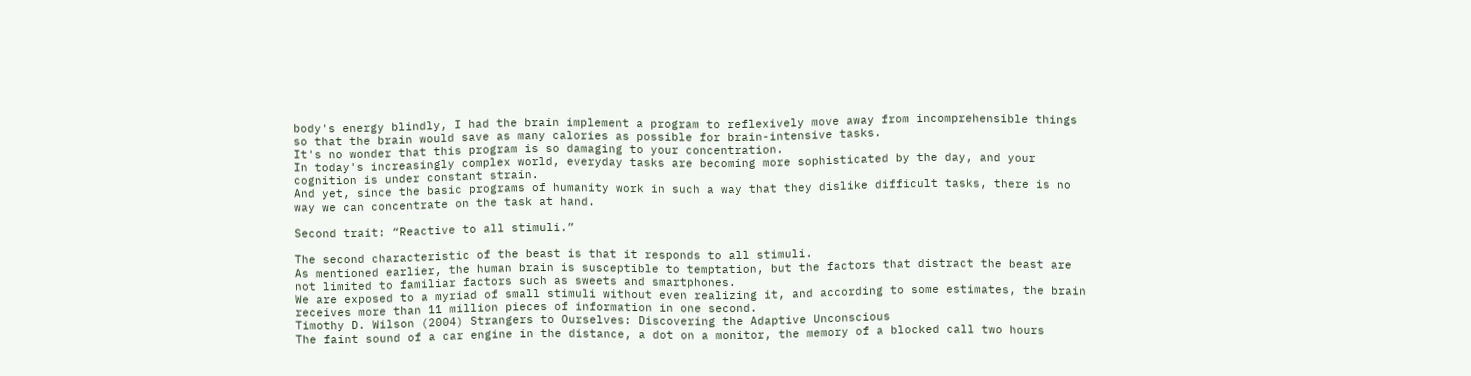body's energy blindly, I had the brain implement a program to reflexively move away from incomprehensible things so that the brain would save as many calories as possible for brain-intensive tasks.
It's no wonder that this program is so damaging to your concentration.
In today's increasingly complex world, everyday tasks are becoming more sophisticated by the day, and your cognition is under constant strain.
And yet, since the basic programs of humanity work in such a way that they dislike difficult tasks, there is no way we can concentrate on the task at hand.

Second trait: “Reactive to all stimuli.”

The second characteristic of the beast is that it responds to all stimuli.
As mentioned earlier, the human brain is susceptible to temptation, but the factors that distract the beast are not limited to familiar factors such as sweets and smartphones.
We are exposed to a myriad of small stimuli without even realizing it, and according to some estimates, the brain receives more than 11 million pieces of information in one second.
Timothy D. Wilson (2004) Strangers to Ourselves: Discovering the Adaptive Unconscious
The faint sound of a car engine in the distance, a dot on a monitor, the memory of a blocked call two hours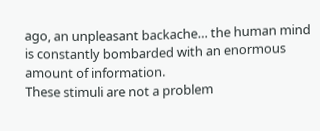ago, an unpleasant backache… the human mind is constantly bombarded with an enormous amount of information.
These stimuli are not a problem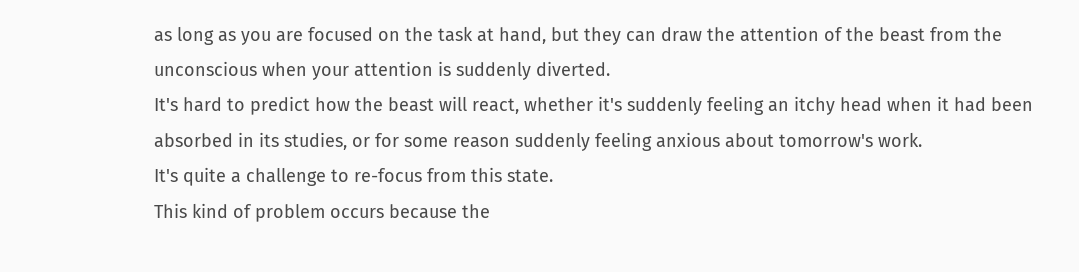as long as you are focused on the task at hand, but they can draw the attention of the beast from the unconscious when your attention is suddenly diverted.
It's hard to predict how the beast will react, whether it's suddenly feeling an itchy head when it had been absorbed in its studies, or for some reason suddenly feeling anxious about tomorrow's work.
It's quite a challenge to re-focus from this state.
This kind of problem occurs because the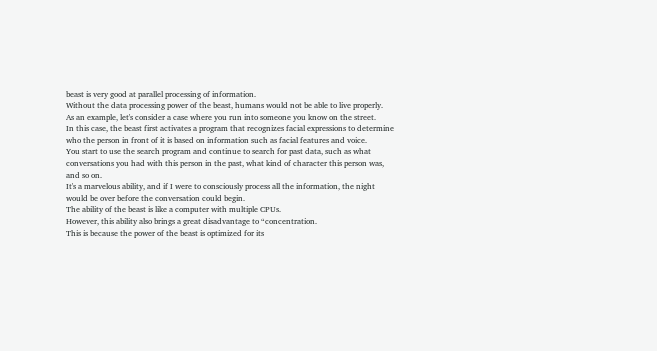beast is very good at parallel processing of information.
Without the data processing power of the beast, humans would not be able to live properly.
As an example, let's consider a case where you run into someone you know on the street.
In this case, the beast first activates a program that recognizes facial expressions to determine who the person in front of it is based on information such as facial features and voice.
You start to use the search program and continue to search for past data, such as what conversations you had with this person in the past, what kind of character this person was, and so on.
It's a marvelous ability, and if I were to consciously process all the information, the night would be over before the conversation could begin.
The ability of the beast is like a computer with multiple CPUs.
However, this ability also brings a great disadvantage to “concentration.
This is because the power of the beast is optimized for its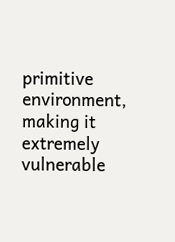primitive environment, making it extremely vulnerable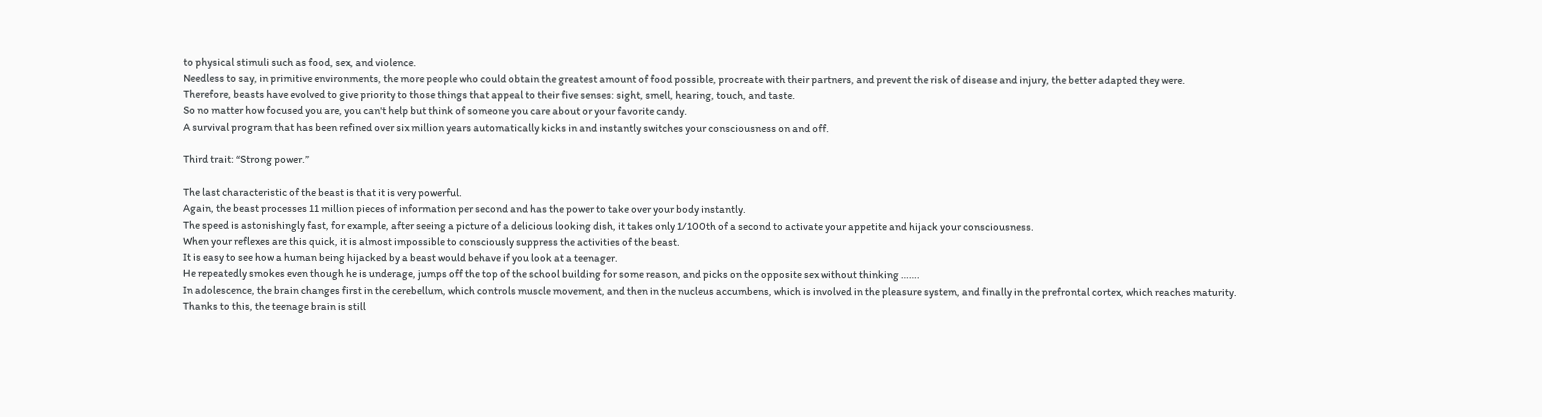to physical stimuli such as food, sex, and violence.
Needless to say, in primitive environments, the more people who could obtain the greatest amount of food possible, procreate with their partners, and prevent the risk of disease and injury, the better adapted they were.
Therefore, beasts have evolved to give priority to those things that appeal to their five senses: sight, smell, hearing, touch, and taste.
So no matter how focused you are, you can't help but think of someone you care about or your favorite candy.
A survival program that has been refined over six million years automatically kicks in and instantly switches your consciousness on and off.

Third trait: “Strong power.”

The last characteristic of the beast is that it is very powerful.
Again, the beast processes 11 million pieces of information per second and has the power to take over your body instantly.
The speed is astonishingly fast, for example, after seeing a picture of a delicious looking dish, it takes only 1/100th of a second to activate your appetite and hijack your consciousness.
When your reflexes are this quick, it is almost impossible to consciously suppress the activities of the beast.
It is easy to see how a human being hijacked by a beast would behave if you look at a teenager.
He repeatedly smokes even though he is underage, jumps off the top of the school building for some reason, and picks on the opposite sex without thinking …….
In adolescence, the brain changes first in the cerebellum, which controls muscle movement, and then in the nucleus accumbens, which is involved in the pleasure system, and finally in the prefrontal cortex, which reaches maturity.
Thanks to this, the teenage brain is still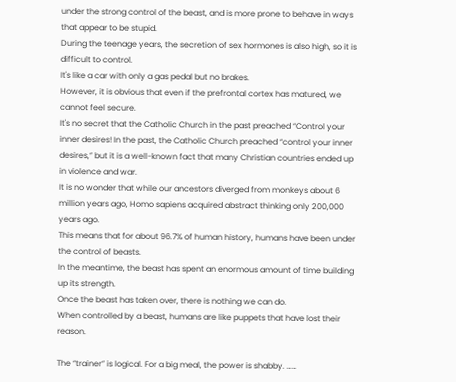under the strong control of the beast, and is more prone to behave in ways that appear to be stupid.
During the teenage years, the secretion of sex hormones is also high, so it is difficult to control.
It's like a car with only a gas pedal but no brakes.
However, it is obvious that even if the prefrontal cortex has matured, we cannot feel secure.
It's no secret that the Catholic Church in the past preached “Control your inner desires! In the past, the Catholic Church preached “control your inner desires,” but it is a well-known fact that many Christian countries ended up in violence and war.
It is no wonder that while our ancestors diverged from monkeys about 6 million years ago, Homo sapiens acquired abstract thinking only 200,000 years ago.
This means that for about 96.7% of human history, humans have been under the control of beasts.
In the meantime, the beast has spent an enormous amount of time building up its strength.
Once the beast has taken over, there is nothing we can do.
When controlled by a beast, humans are like puppets that have lost their reason.

The “trainer” is logical. For a big meal, the power is shabby. ……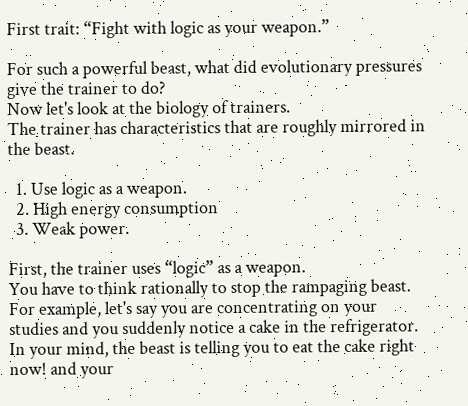First trait: “Fight with logic as your weapon.”

For such a powerful beast, what did evolutionary pressures give the trainer to do?
Now let's look at the biology of trainers.
The trainer has characteristics that are roughly mirrored in the beast.

  1. Use logic as a weapon.
  2. High energy consumption
  3. Weak power.

First, the trainer uses “logic” as a weapon.
You have to think rationally to stop the rampaging beast.
For example, let's say you are concentrating on your studies and you suddenly notice a cake in the refrigerator.
In your mind, the beast is telling you to eat the cake right now! and your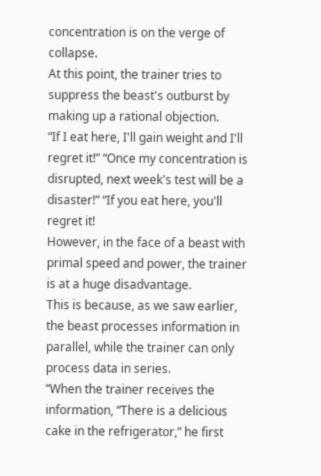concentration is on the verge of collapse.
At this point, the trainer tries to suppress the beast's outburst by making up a rational objection.
“If I eat here, I'll gain weight and I'll regret it!” “Once my concentration is disrupted, next week's test will be a disaster!” “If you eat here, you'll regret it!
However, in the face of a beast with primal speed and power, the trainer is at a huge disadvantage.
This is because, as we saw earlier, the beast processes information in parallel, while the trainer can only process data in series.
“When the trainer receives the information, “There is a delicious cake in the refrigerator,” he first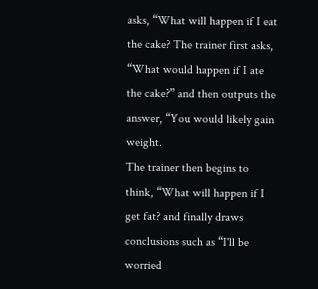asks, “What will happen if I eat the cake? The trainer first asks, “What would happen if I ate the cake?” and then outputs the answer, “You would likely gain weight.
The trainer then begins to think, “What will happen if I get fat? and finally draws conclusions such as “I'll be worried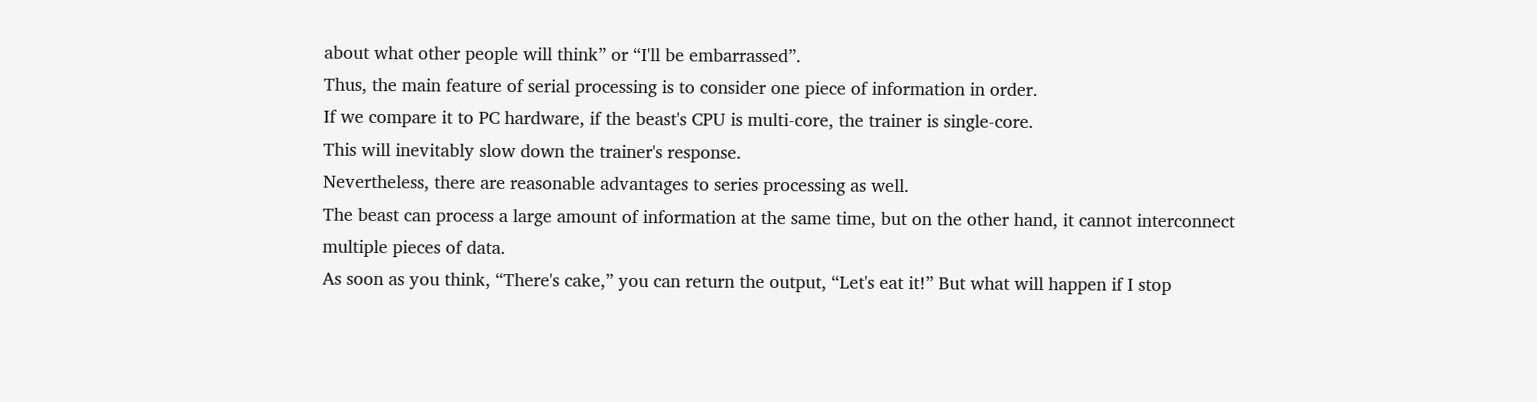about what other people will think” or “I'll be embarrassed”.
Thus, the main feature of serial processing is to consider one piece of information in order.
If we compare it to PC hardware, if the beast's CPU is multi-core, the trainer is single-core.
This will inevitably slow down the trainer's response.
Nevertheless, there are reasonable advantages to series processing as well.
The beast can process a large amount of information at the same time, but on the other hand, it cannot interconnect multiple pieces of data.
As soon as you think, “There's cake,” you can return the output, “Let's eat it!” But what will happen if I stop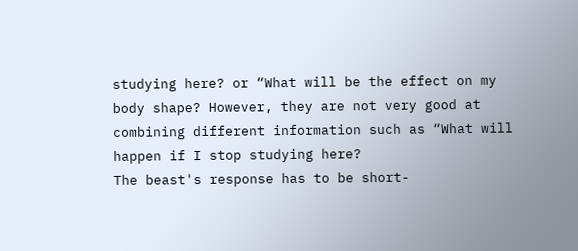studying here? or “What will be the effect on my body shape? However, they are not very good at combining different information such as “What will happen if I stop studying here?
The beast's response has to be short-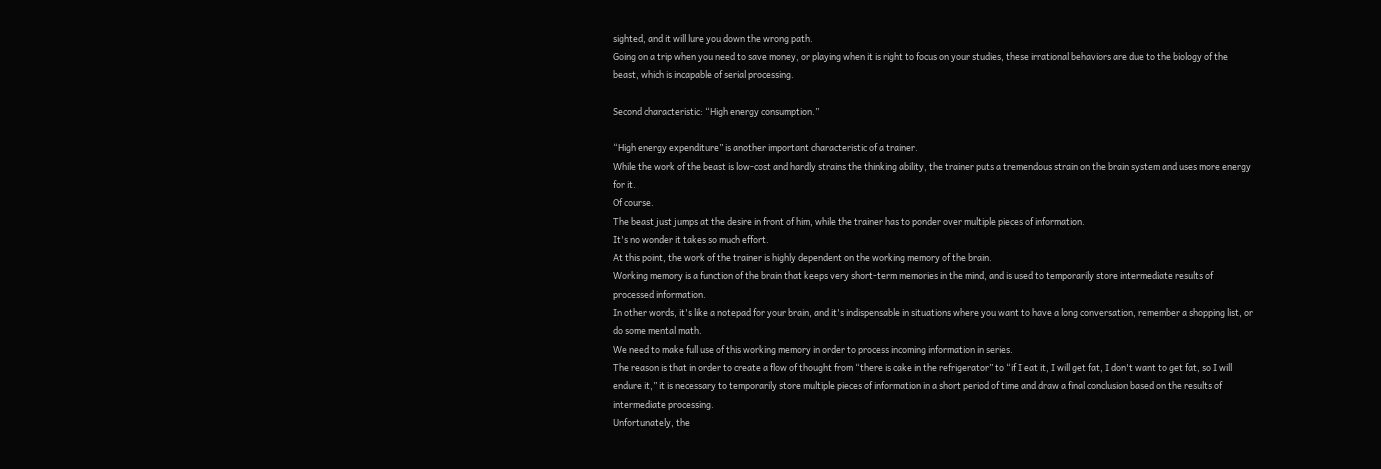sighted, and it will lure you down the wrong path.
Going on a trip when you need to save money, or playing when it is right to focus on your studies, these irrational behaviors are due to the biology of the beast, which is incapable of serial processing.

Second characteristic: “High energy consumption.”

“High energy expenditure” is another important characteristic of a trainer.
While the work of the beast is low-cost and hardly strains the thinking ability, the trainer puts a tremendous strain on the brain system and uses more energy for it.
Of course.
The beast just jumps at the desire in front of him, while the trainer has to ponder over multiple pieces of information.
It's no wonder it takes so much effort.
At this point, the work of the trainer is highly dependent on the working memory of the brain.
Working memory is a function of the brain that keeps very short-term memories in the mind, and is used to temporarily store intermediate results of processed information.
In other words, it's like a notepad for your brain, and it's indispensable in situations where you want to have a long conversation, remember a shopping list, or do some mental math.
We need to make full use of this working memory in order to process incoming information in series.
The reason is that in order to create a flow of thought from “there is cake in the refrigerator” to “if I eat it, I will get fat, I don't want to get fat, so I will endure it,” it is necessary to temporarily store multiple pieces of information in a short period of time and draw a final conclusion based on the results of intermediate processing.
Unfortunately, the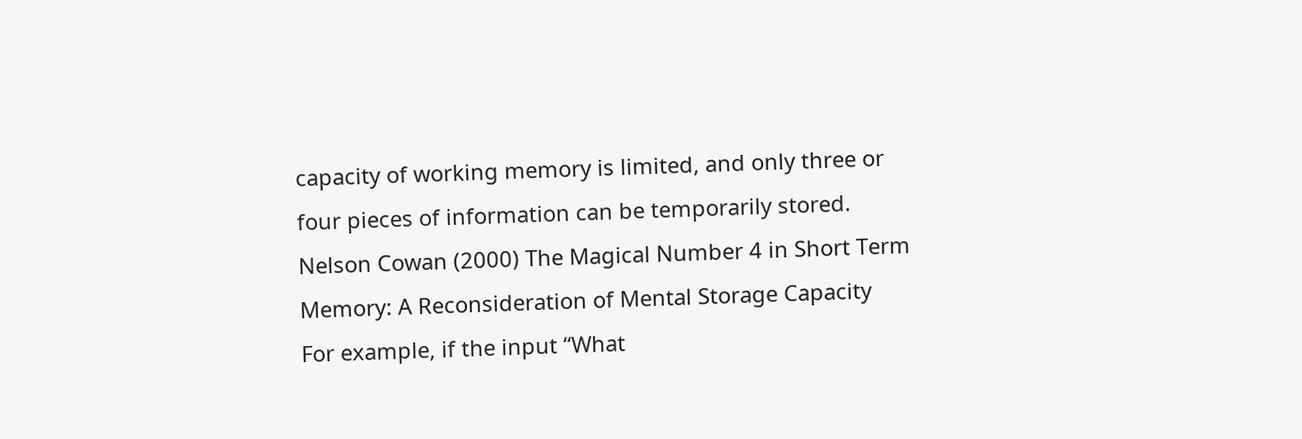capacity of working memory is limited, and only three or four pieces of information can be temporarily stored.
Nelson Cowan (2000) The Magical Number 4 in Short Term Memory: A Reconsideration of Mental Storage Capacity
For example, if the input “What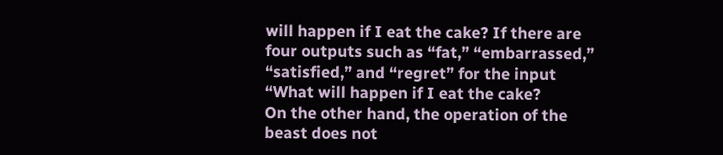will happen if I eat the cake? If there are four outputs such as “fat,” “embarrassed,” “satisfied,” and “regret” for the input “What will happen if I eat the cake?
On the other hand, the operation of the beast does not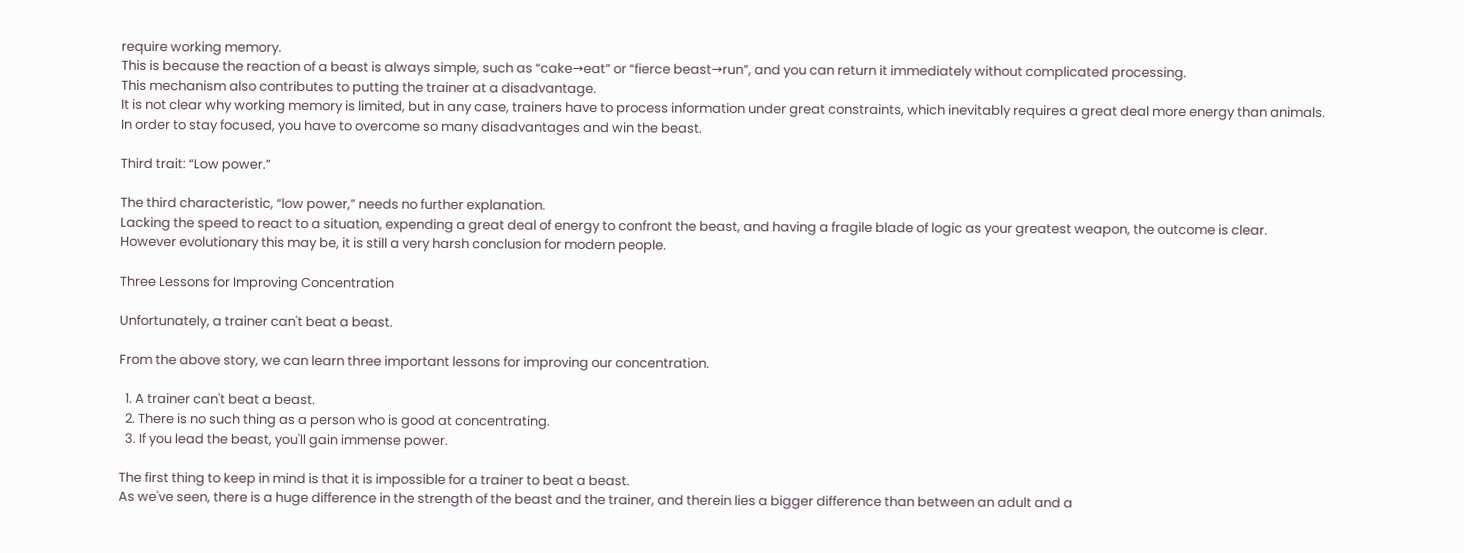require working memory.
This is because the reaction of a beast is always simple, such as “cake→eat” or “fierce beast→run”, and you can return it immediately without complicated processing.
This mechanism also contributes to putting the trainer at a disadvantage.
It is not clear why working memory is limited, but in any case, trainers have to process information under great constraints, which inevitably requires a great deal more energy than animals.
In order to stay focused, you have to overcome so many disadvantages and win the beast.

Third trait: “Low power.”

The third characteristic, “low power,” needs no further explanation.
Lacking the speed to react to a situation, expending a great deal of energy to confront the beast, and having a fragile blade of logic as your greatest weapon, the outcome is clear.
However evolutionary this may be, it is still a very harsh conclusion for modern people.

Three Lessons for Improving Concentration

Unfortunately, a trainer can't beat a beast.

From the above story, we can learn three important lessons for improving our concentration.

  1. A trainer can't beat a beast.
  2. There is no such thing as a person who is good at concentrating.
  3. If you lead the beast, you'll gain immense power.

The first thing to keep in mind is that it is impossible for a trainer to beat a beast.
As we've seen, there is a huge difference in the strength of the beast and the trainer, and therein lies a bigger difference than between an adult and a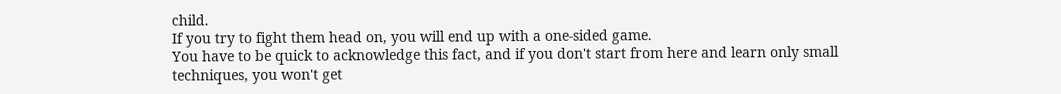child.
If you try to fight them head on, you will end up with a one-sided game.
You have to be quick to acknowledge this fact, and if you don't start from here and learn only small techniques, you won't get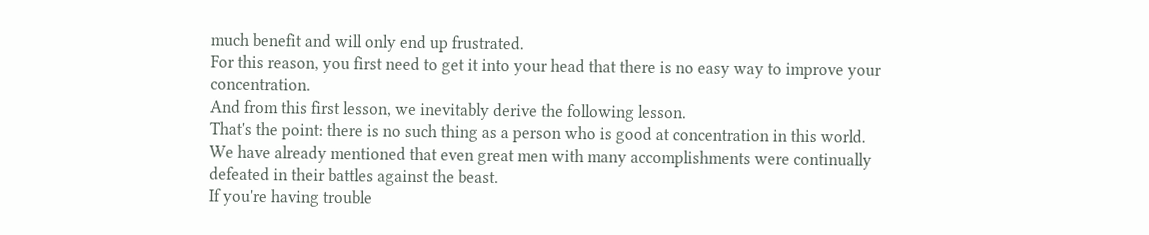much benefit and will only end up frustrated.
For this reason, you first need to get it into your head that there is no easy way to improve your concentration.
And from this first lesson, we inevitably derive the following lesson.
That's the point: there is no such thing as a person who is good at concentration in this world.
We have already mentioned that even great men with many accomplishments were continually defeated in their battles against the beast.
If you're having trouble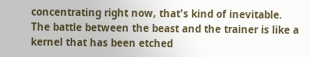concentrating right now, that's kind of inevitable.
The battle between the beast and the trainer is like a kernel that has been etched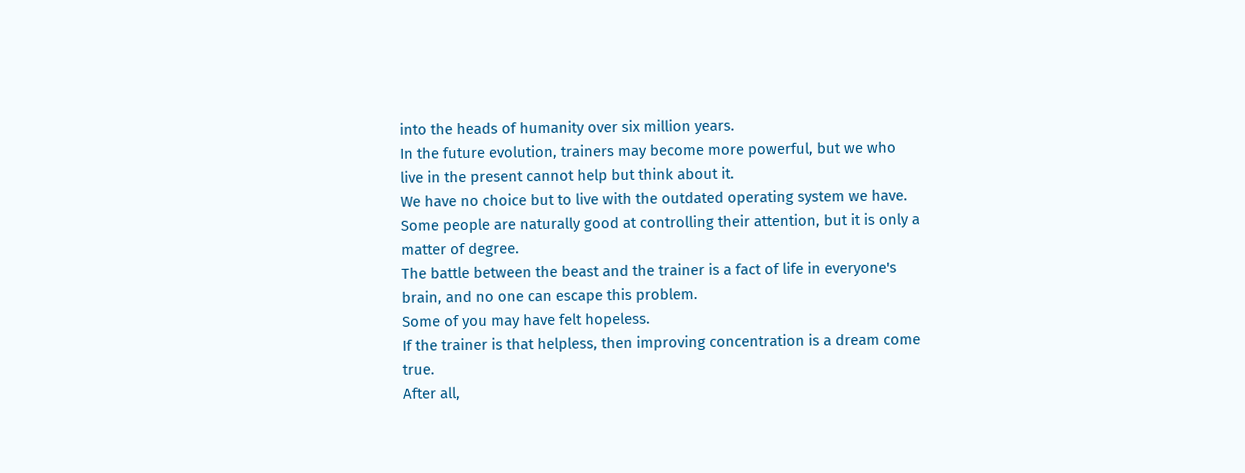into the heads of humanity over six million years.
In the future evolution, trainers may become more powerful, but we who live in the present cannot help but think about it.
We have no choice but to live with the outdated operating system we have.
Some people are naturally good at controlling their attention, but it is only a matter of degree.
The battle between the beast and the trainer is a fact of life in everyone's brain, and no one can escape this problem.
Some of you may have felt hopeless.
If the trainer is that helpless, then improving concentration is a dream come true.
After all,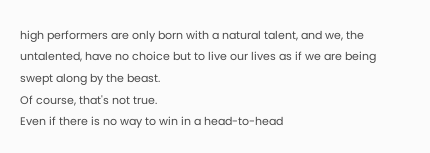high performers are only born with a natural talent, and we, the untalented, have no choice but to live our lives as if we are being swept along by the beast.
Of course, that's not true.
Even if there is no way to win in a head-to-head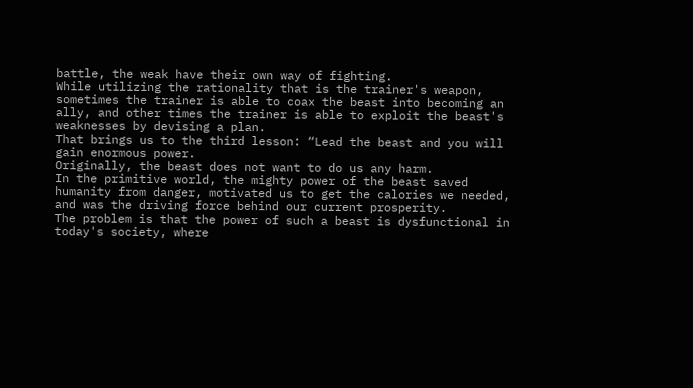battle, the weak have their own way of fighting.
While utilizing the rationality that is the trainer's weapon, sometimes the trainer is able to coax the beast into becoming an ally, and other times the trainer is able to exploit the beast's weaknesses by devising a plan.
That brings us to the third lesson: “Lead the beast and you will gain enormous power.
Originally, the beast does not want to do us any harm.
In the primitive world, the mighty power of the beast saved humanity from danger, motivated us to get the calories we needed, and was the driving force behind our current prosperity.
The problem is that the power of such a beast is dysfunctional in today's society, where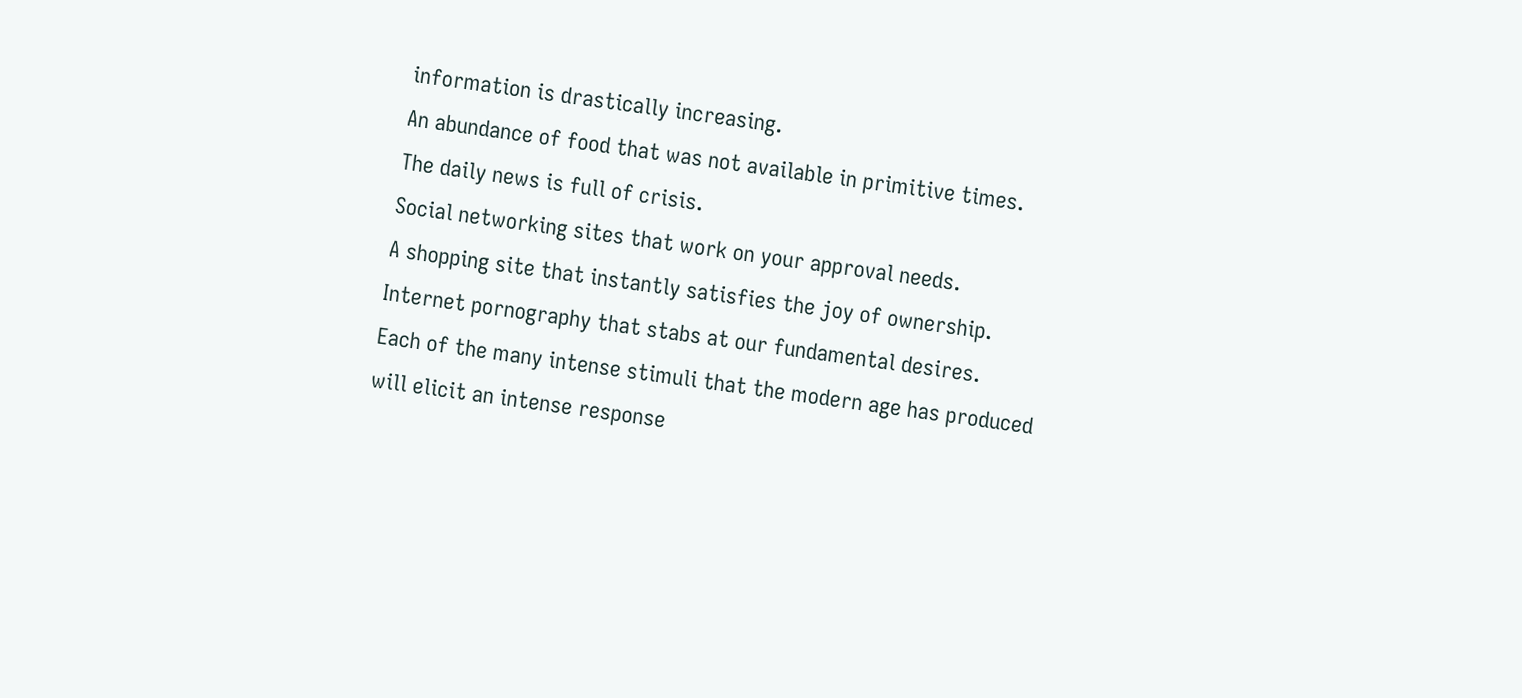information is drastically increasing.
An abundance of food that was not available in primitive times.
The daily news is full of crisis.
Social networking sites that work on your approval needs.
A shopping site that instantly satisfies the joy of ownership.
Internet pornography that stabs at our fundamental desires.
Each of the many intense stimuli that the modern age has produced will elicit an intense response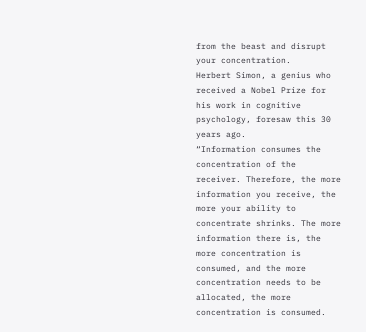from the beast and disrupt your concentration.
Herbert Simon, a genius who received a Nobel Prize for his work in cognitive psychology, foresaw this 30 years ago.
“Information consumes the concentration of the receiver. Therefore, the more information you receive, the more your ability to concentrate shrinks. The more information there is, the more concentration is consumed, and the more concentration needs to be allocated, the more concentration is consumed.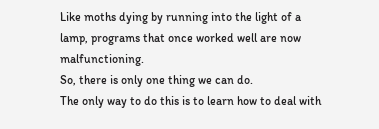Like moths dying by running into the light of a lamp, programs that once worked well are now malfunctioning.
So, there is only one thing we can do.
The only way to do this is to learn how to deal with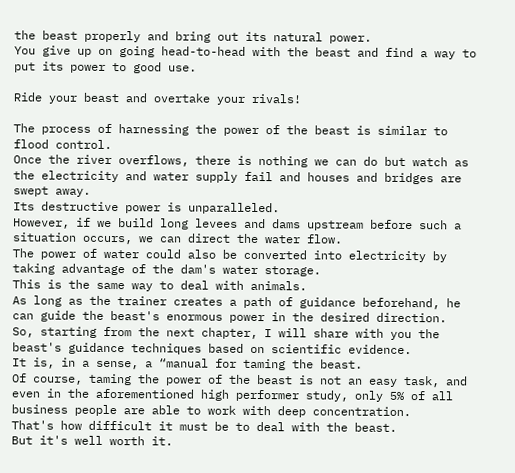the beast properly and bring out its natural power.
You give up on going head-to-head with the beast and find a way to put its power to good use.

Ride your beast and overtake your rivals!

The process of harnessing the power of the beast is similar to flood control.
Once the river overflows, there is nothing we can do but watch as the electricity and water supply fail and houses and bridges are swept away.
Its destructive power is unparalleled.
However, if we build long levees and dams upstream before such a situation occurs, we can direct the water flow.
The power of water could also be converted into electricity by taking advantage of the dam's water storage.
This is the same way to deal with animals.
As long as the trainer creates a path of guidance beforehand, he can guide the beast's enormous power in the desired direction.
So, starting from the next chapter, I will share with you the beast's guidance techniques based on scientific evidence.
It is, in a sense, a “manual for taming the beast.
Of course, taming the power of the beast is not an easy task, and even in the aforementioned high performer study, only 5% of all business people are able to work with deep concentration.
That's how difficult it must be to deal with the beast.
But it's well worth it.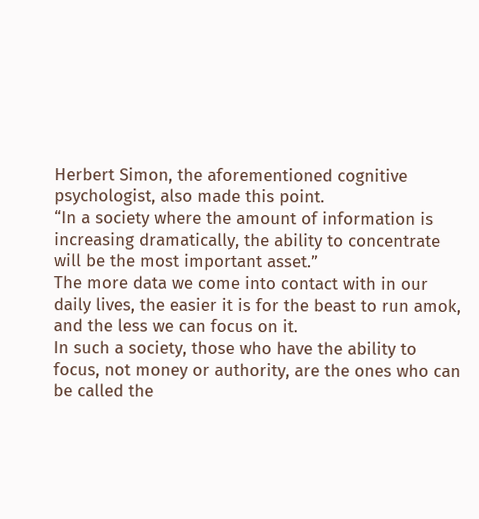Herbert Simon, the aforementioned cognitive psychologist, also made this point.
“In a society where the amount of information is increasing dramatically, the ability to concentrate will be the most important asset.”
The more data we come into contact with in our daily lives, the easier it is for the beast to run amok, and the less we can focus on it.
In such a society, those who have the ability to focus, not money or authority, are the ones who can be called the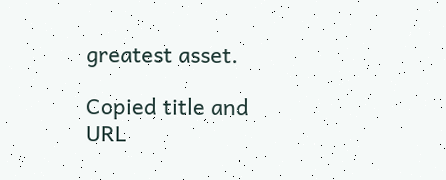greatest asset.

Copied title and URL